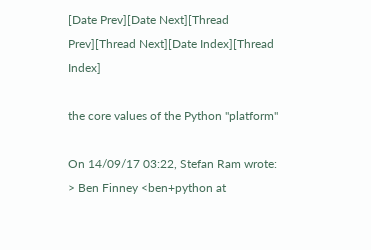[Date Prev][Date Next][Thread Prev][Thread Next][Date Index][Thread Index]

the core values of the Python "platform"

On 14/09/17 03:22, Stefan Ram wrote:
> Ben Finney <ben+python at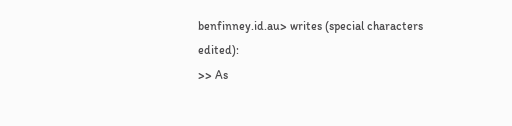benfinney.id.au> writes (special characters edited):
>> As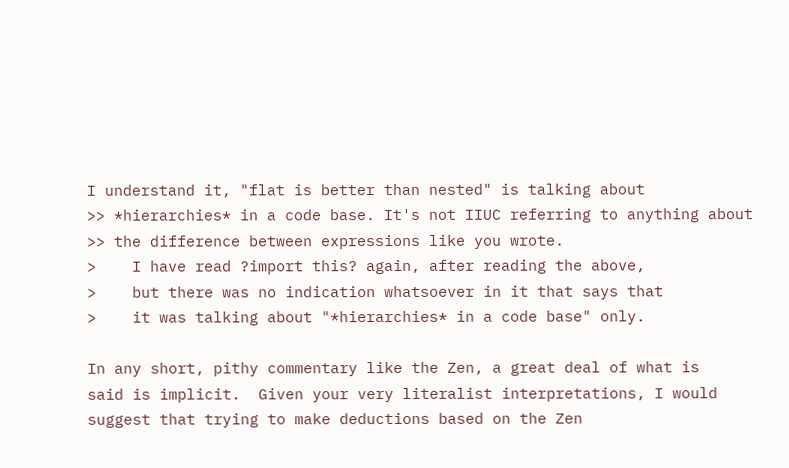I understand it, "flat is better than nested" is talking about
>> *hierarchies* in a code base. It's not IIUC referring to anything about
>> the difference between expressions like you wrote.
>    I have read ?import this? again, after reading the above,
>    but there was no indication whatsoever in it that says that
>    it was talking about "*hierarchies* in a code base" only.

In any short, pithy commentary like the Zen, a great deal of what is
said is implicit.  Given your very literalist interpretations, I would
suggest that trying to make deductions based on the Zen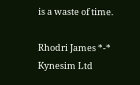is a waste of time.

Rhodri James *-* Kynesim Ltd